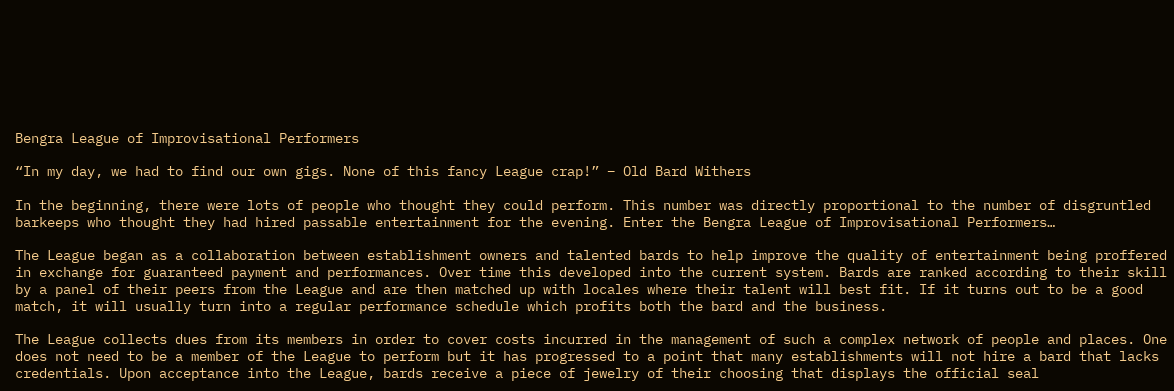Bengra League of Improvisational Performers

“In my day, we had to find our own gigs. None of this fancy League crap!” – Old Bard Withers

In the beginning, there were lots of people who thought they could perform. This number was directly proportional to the number of disgruntled barkeeps who thought they had hired passable entertainment for the evening. Enter the Bengra League of Improvisational Performers…

The League began as a collaboration between establishment owners and talented bards to help improve the quality of entertainment being proffered in exchange for guaranteed payment and performances. Over time this developed into the current system. Bards are ranked according to their skill by a panel of their peers from the League and are then matched up with locales where their talent will best fit. If it turns out to be a good match, it will usually turn into a regular performance schedule which profits both the bard and the business.

The League collects dues from its members in order to cover costs incurred in the management of such a complex network of people and places. One does not need to be a member of the League to perform but it has progressed to a point that many establishments will not hire a bard that lacks credentials. Upon acceptance into the League, bards receive a piece of jewelry of their choosing that displays the official seal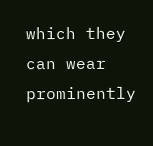which they can wear prominently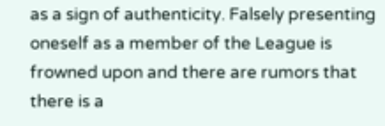as a sign of authenticity. Falsely presenting oneself as a member of the League is frowned upon and there are rumors that there is a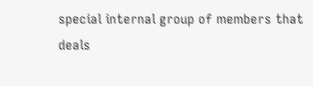special internal group of members that deals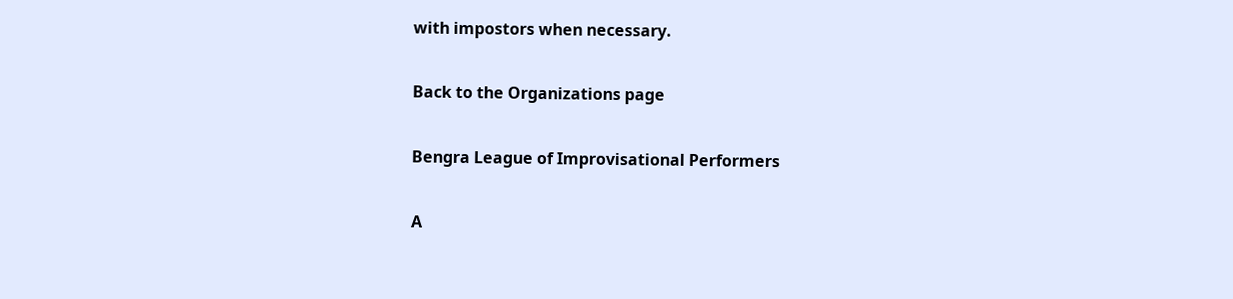with impostors when necessary.

Back to the Organizations page

Bengra League of Improvisational Performers

A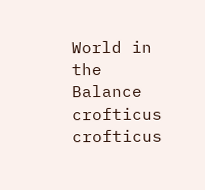World in the Balance crofticus crofticus